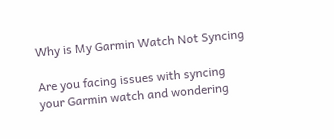Why is My Garmin Watch Not Syncing

Are you facing issues with syncing your Garmin watch and wondering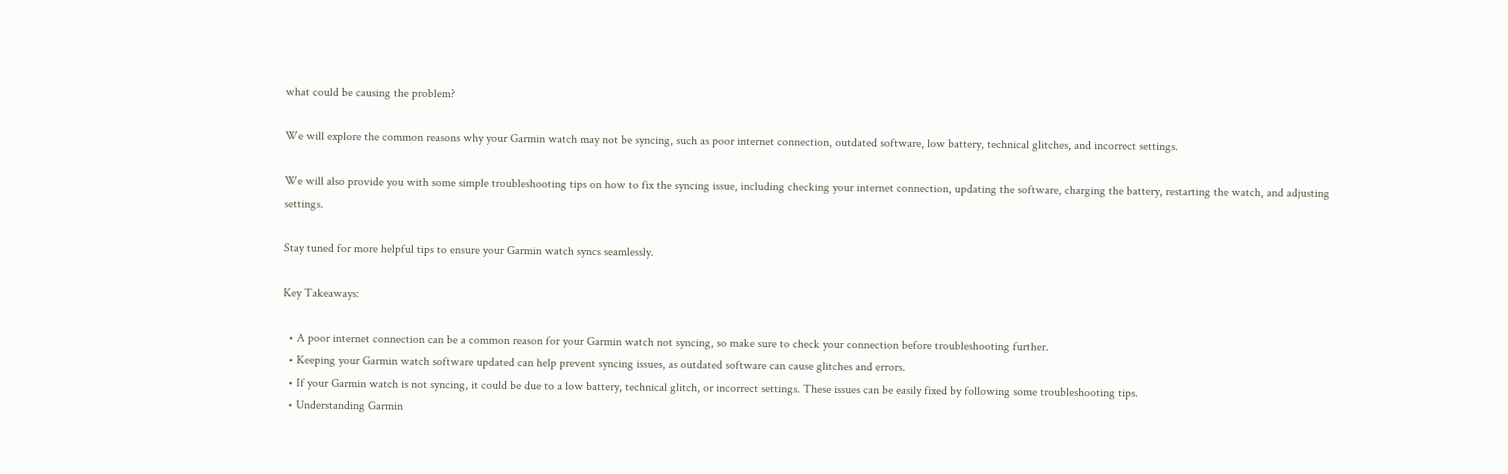what could be causing the problem?

We will explore the common reasons why your Garmin watch may not be syncing, such as poor internet connection, outdated software, low battery, technical glitches, and incorrect settings.

We will also provide you with some simple troubleshooting tips on how to fix the syncing issue, including checking your internet connection, updating the software, charging the battery, restarting the watch, and adjusting settings.

Stay tuned for more helpful tips to ensure your Garmin watch syncs seamlessly.

Key Takeaways:

  • A poor internet connection can be a common reason for your Garmin watch not syncing, so make sure to check your connection before troubleshooting further.
  • Keeping your Garmin watch software updated can help prevent syncing issues, as outdated software can cause glitches and errors.
  • If your Garmin watch is not syncing, it could be due to a low battery, technical glitch, or incorrect settings. These issues can be easily fixed by following some troubleshooting tips.
  • Understanding Garmin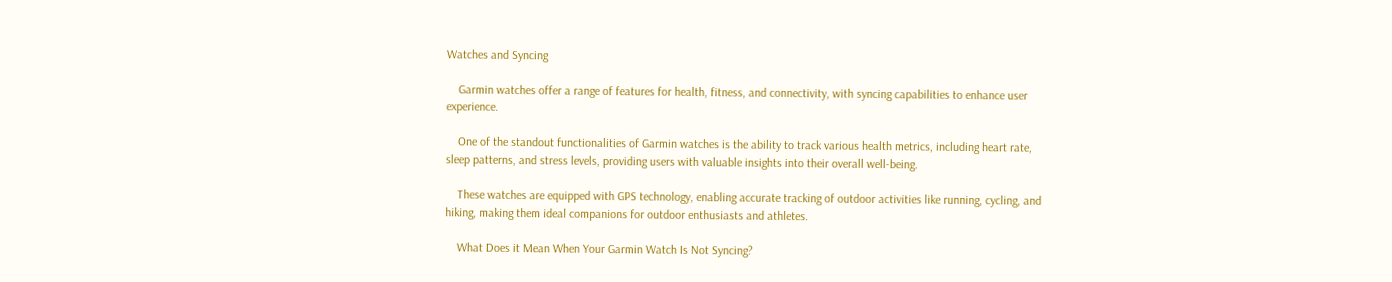Watches and Syncing

    Garmin watches offer a range of features for health, fitness, and connectivity, with syncing capabilities to enhance user experience.

    One of the standout functionalities of Garmin watches is the ability to track various health metrics, including heart rate, sleep patterns, and stress levels, providing users with valuable insights into their overall well-being.

    These watches are equipped with GPS technology, enabling accurate tracking of outdoor activities like running, cycling, and hiking, making them ideal companions for outdoor enthusiasts and athletes.

    What Does it Mean When Your Garmin Watch Is Not Syncing?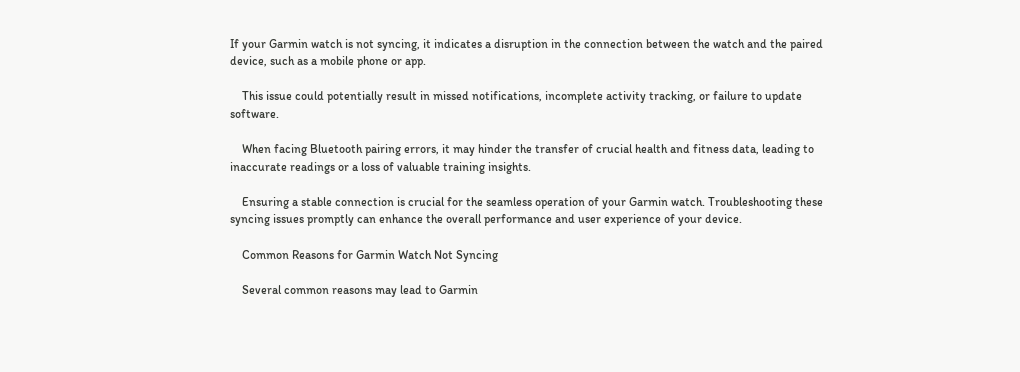If your Garmin watch is not syncing, it indicates a disruption in the connection between the watch and the paired device, such as a mobile phone or app.

    This issue could potentially result in missed notifications, incomplete activity tracking, or failure to update software.

    When facing Bluetooth pairing errors, it may hinder the transfer of crucial health and fitness data, leading to inaccurate readings or a loss of valuable training insights.

    Ensuring a stable connection is crucial for the seamless operation of your Garmin watch. Troubleshooting these syncing issues promptly can enhance the overall performance and user experience of your device.

    Common Reasons for Garmin Watch Not Syncing

    Several common reasons may lead to Garmin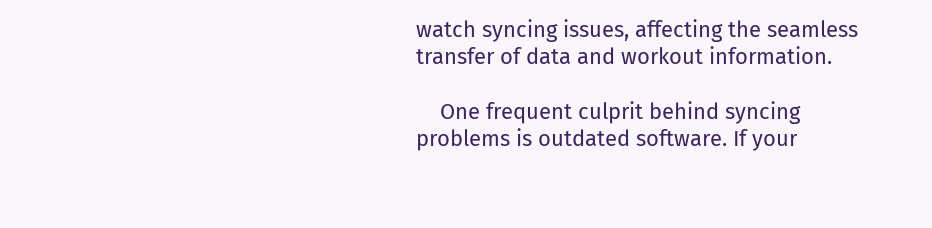watch syncing issues, affecting the seamless transfer of data and workout information.

    One frequent culprit behind syncing problems is outdated software. If your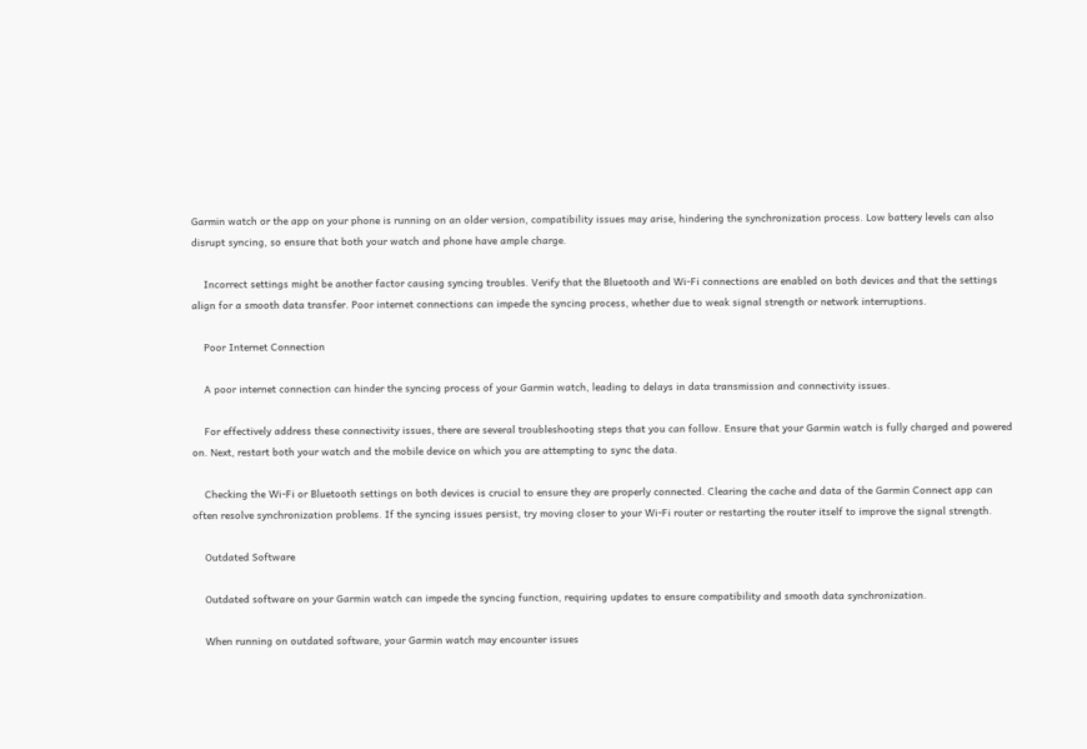Garmin watch or the app on your phone is running on an older version, compatibility issues may arise, hindering the synchronization process. Low battery levels can also disrupt syncing, so ensure that both your watch and phone have ample charge.

    Incorrect settings might be another factor causing syncing troubles. Verify that the Bluetooth and Wi-Fi connections are enabled on both devices and that the settings align for a smooth data transfer. Poor internet connections can impede the syncing process, whether due to weak signal strength or network interruptions.

    Poor Internet Connection

    A poor internet connection can hinder the syncing process of your Garmin watch, leading to delays in data transmission and connectivity issues.

    For effectively address these connectivity issues, there are several troubleshooting steps that you can follow. Ensure that your Garmin watch is fully charged and powered on. Next, restart both your watch and the mobile device on which you are attempting to sync the data.

    Checking the Wi-Fi or Bluetooth settings on both devices is crucial to ensure they are properly connected. Clearing the cache and data of the Garmin Connect app can often resolve synchronization problems. If the syncing issues persist, try moving closer to your Wi-Fi router or restarting the router itself to improve the signal strength.

    Outdated Software

    Outdated software on your Garmin watch can impede the syncing function, requiring updates to ensure compatibility and smooth data synchronization.

    When running on outdated software, your Garmin watch may encounter issues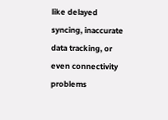like delayed syncing, inaccurate data tracking, or even connectivity problems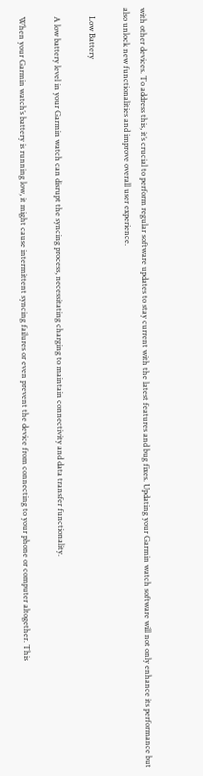with other devices. To address this, it’s crucial to perform regular software updates to stay current with the latest features and bug fixes. Updating your Garmin watch software will not only enhance its performance but also unlock new functionalities and improve overall user experience.

    Low Battery

    A low battery level in your Garmin watch can disrupt the syncing process, necessitating charging to maintain connectivity and data transfer functionality.

    When your Garmin watch’s battery is running low, it might cause intermittent syncing failures or even prevent the device from connecting to your phone or computer altogether. This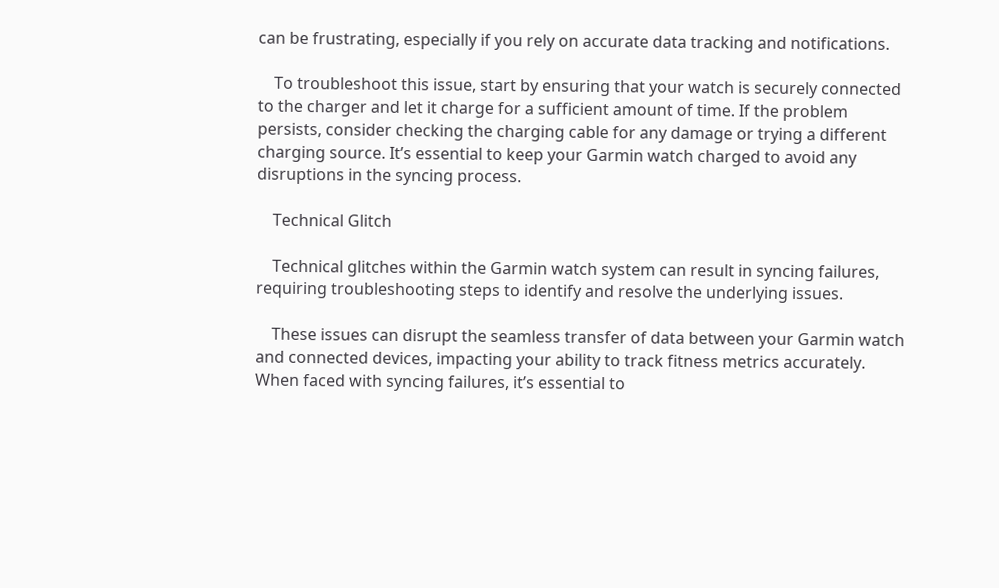can be frustrating, especially if you rely on accurate data tracking and notifications.

    To troubleshoot this issue, start by ensuring that your watch is securely connected to the charger and let it charge for a sufficient amount of time. If the problem persists, consider checking the charging cable for any damage or trying a different charging source. It’s essential to keep your Garmin watch charged to avoid any disruptions in the syncing process.

    Technical Glitch

    Technical glitches within the Garmin watch system can result in syncing failures, requiring troubleshooting steps to identify and resolve the underlying issues.

    These issues can disrupt the seamless transfer of data between your Garmin watch and connected devices, impacting your ability to track fitness metrics accurately. When faced with syncing failures, it’s essential to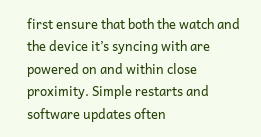first ensure that both the watch and the device it’s syncing with are powered on and within close proximity. Simple restarts and software updates often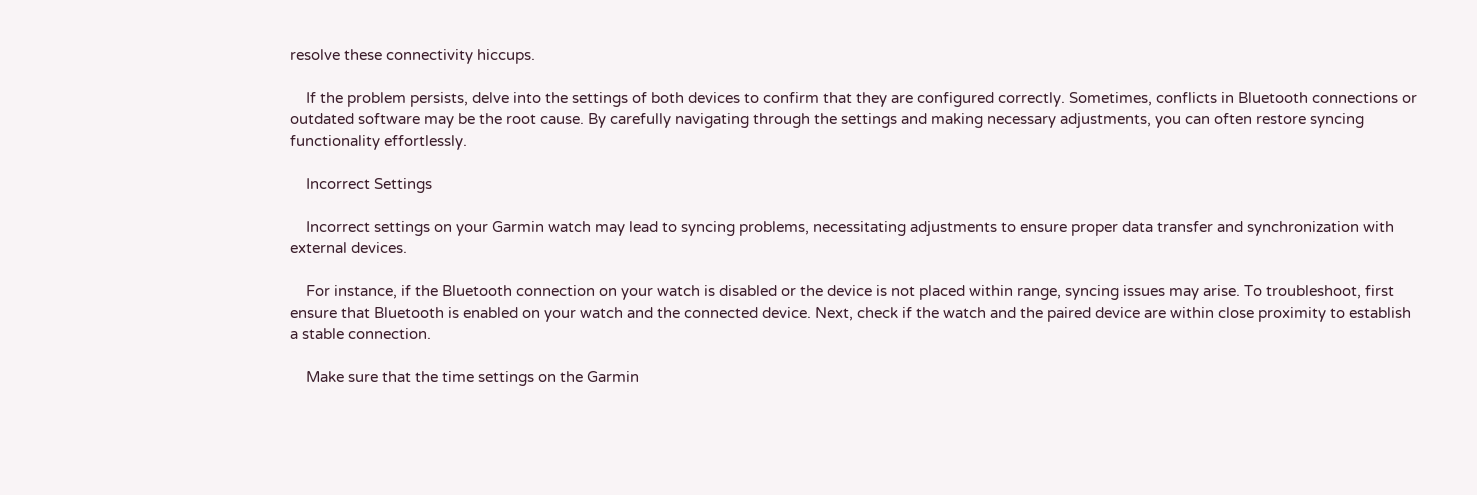resolve these connectivity hiccups.

    If the problem persists, delve into the settings of both devices to confirm that they are configured correctly. Sometimes, conflicts in Bluetooth connections or outdated software may be the root cause. By carefully navigating through the settings and making necessary adjustments, you can often restore syncing functionality effortlessly.

    Incorrect Settings

    Incorrect settings on your Garmin watch may lead to syncing problems, necessitating adjustments to ensure proper data transfer and synchronization with external devices.

    For instance, if the Bluetooth connection on your watch is disabled or the device is not placed within range, syncing issues may arise. To troubleshoot, first ensure that Bluetooth is enabled on your watch and the connected device. Next, check if the watch and the paired device are within close proximity to establish a stable connection.

    Make sure that the time settings on the Garmin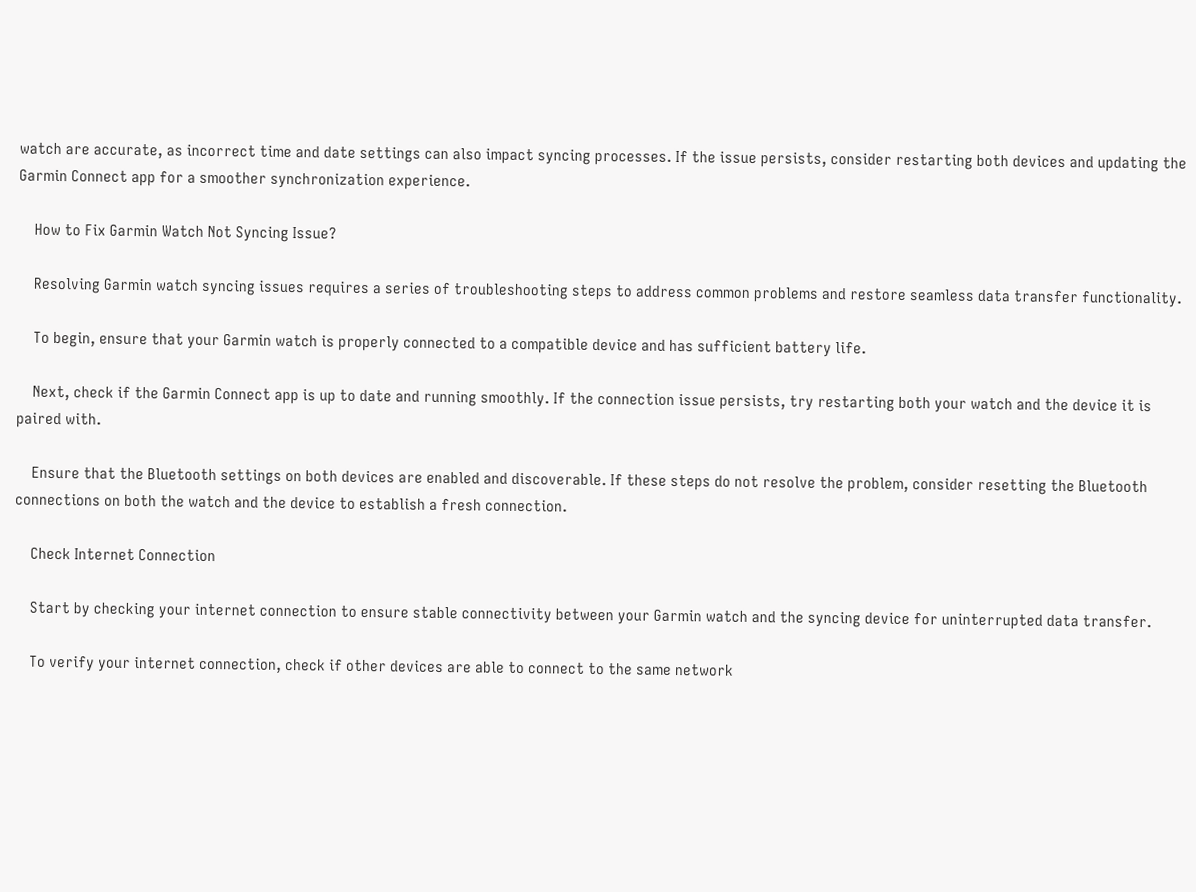watch are accurate, as incorrect time and date settings can also impact syncing processes. If the issue persists, consider restarting both devices and updating the Garmin Connect app for a smoother synchronization experience.

    How to Fix Garmin Watch Not Syncing Issue?

    Resolving Garmin watch syncing issues requires a series of troubleshooting steps to address common problems and restore seamless data transfer functionality.

    To begin, ensure that your Garmin watch is properly connected to a compatible device and has sufficient battery life.

    Next, check if the Garmin Connect app is up to date and running smoothly. If the connection issue persists, try restarting both your watch and the device it is paired with.

    Ensure that the Bluetooth settings on both devices are enabled and discoverable. If these steps do not resolve the problem, consider resetting the Bluetooth connections on both the watch and the device to establish a fresh connection.

    Check Internet Connection

    Start by checking your internet connection to ensure stable connectivity between your Garmin watch and the syncing device for uninterrupted data transfer.

    To verify your internet connection, check if other devices are able to connect to the same network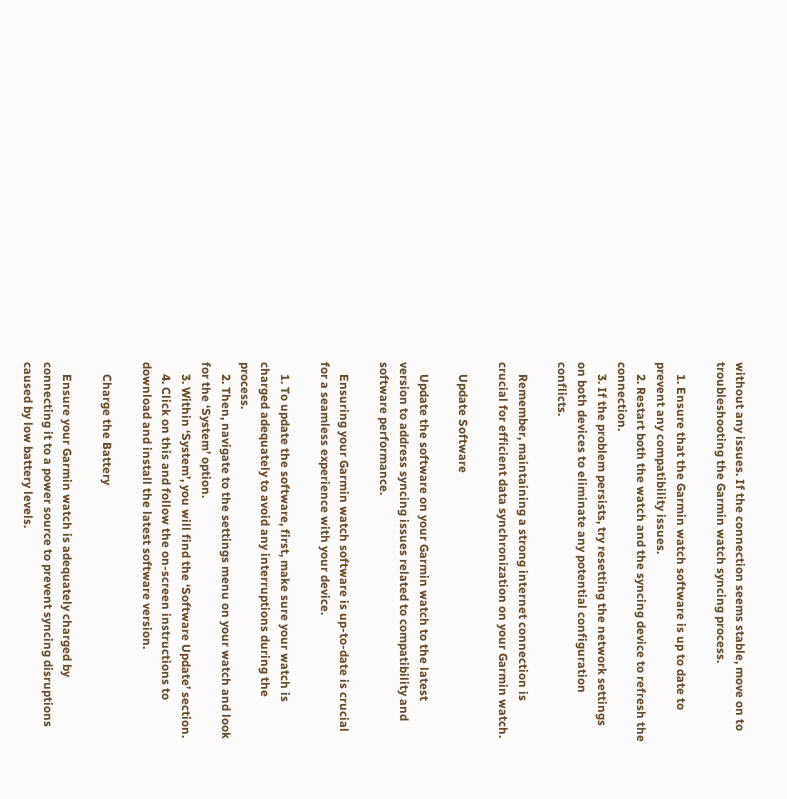without any issues. If the connection seems stable, move on to troubleshooting the Garmin watch syncing process.

    1. Ensure that the Garmin watch software is up to date to prevent any compatibility issues.
    2. Restart both the watch and the syncing device to refresh the connection.
    3. If the problem persists, try resetting the network settings on both devices to eliminate any potential configuration conflicts.

    Remember, maintaining a strong internet connection is crucial for efficient data synchronization on your Garmin watch.

    Update Software

    Update the software on your Garmin watch to the latest version to address syncing issues related to compatibility and software performance.

    Ensuring your Garmin watch software is up-to-date is crucial for a seamless experience with your device.

    1. To update the software, first, make sure your watch is charged adequately to avoid any interruptions during the process.
    2. Then, navigate to the settings menu on your watch and look for the ‘System’ option.
    3. Within ‘System’, you will find the ‘Software Update’ section.
    4. Click on this and follow the on-screen instructions to download and install the latest software version.

    Charge the Battery

    Ensure your Garmin watch is adequately charged by connecting it to a power source to prevent syncing disruptions caused by low battery levels.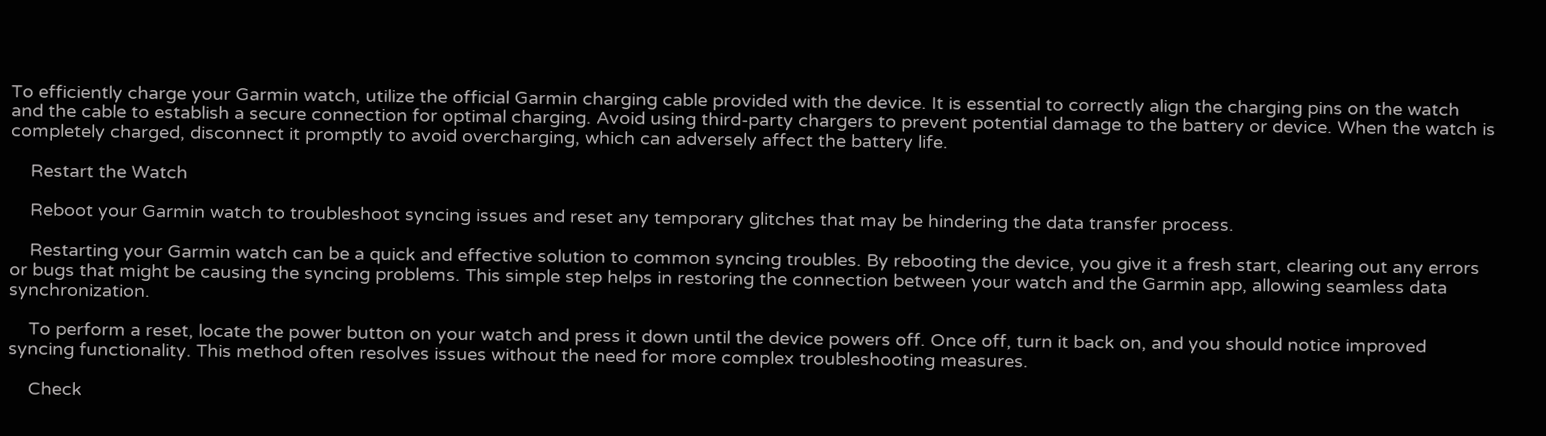To efficiently charge your Garmin watch, utilize the official Garmin charging cable provided with the device. It is essential to correctly align the charging pins on the watch and the cable to establish a secure connection for optimal charging. Avoid using third-party chargers to prevent potential damage to the battery or device. When the watch is completely charged, disconnect it promptly to avoid overcharging, which can adversely affect the battery life.

    Restart the Watch

    Reboot your Garmin watch to troubleshoot syncing issues and reset any temporary glitches that may be hindering the data transfer process.

    Restarting your Garmin watch can be a quick and effective solution to common syncing troubles. By rebooting the device, you give it a fresh start, clearing out any errors or bugs that might be causing the syncing problems. This simple step helps in restoring the connection between your watch and the Garmin app, allowing seamless data synchronization.

    To perform a reset, locate the power button on your watch and press it down until the device powers off. Once off, turn it back on, and you should notice improved syncing functionality. This method often resolves issues without the need for more complex troubleshooting measures.

    Check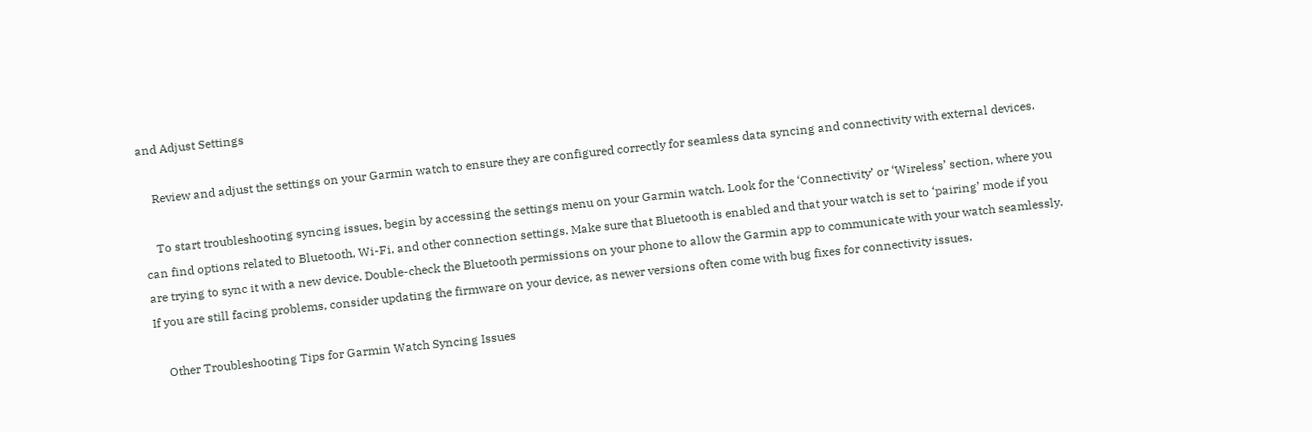and Adjust Settings

    Review and adjust the settings on your Garmin watch to ensure they are configured correctly for seamless data syncing and connectivity with external devices.

    To start troubleshooting syncing issues, begin by accessing the settings menu on your Garmin watch. Look for the ‘Connectivity’ or ‘Wireless’ section, where you can find options related to Bluetooth, Wi-Fi, and other connection settings. Make sure that Bluetooth is enabled and that your watch is set to ‘pairing’ mode if you are trying to sync it with a new device. Double-check the Bluetooth permissions on your phone to allow the Garmin app to communicate with your watch seamlessly. If you are still facing problems, consider updating the firmware on your device, as newer versions often come with bug fixes for connectivity issues.

    Other Troubleshooting Tips for Garmin Watch Syncing Issues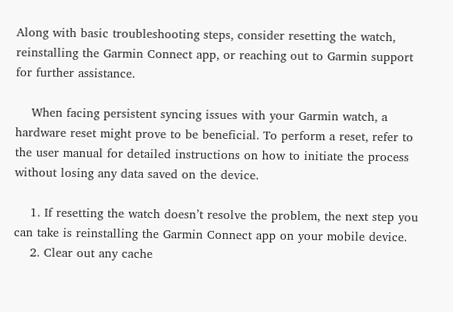Along with basic troubleshooting steps, consider resetting the watch, reinstalling the Garmin Connect app, or reaching out to Garmin support for further assistance.

    When facing persistent syncing issues with your Garmin watch, a hardware reset might prove to be beneficial. To perform a reset, refer to the user manual for detailed instructions on how to initiate the process without losing any data saved on the device.

    1. If resetting the watch doesn’t resolve the problem, the next step you can take is reinstalling the Garmin Connect app on your mobile device.
    2. Clear out any cache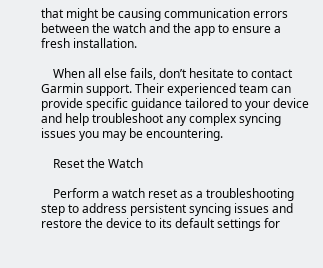that might be causing communication errors between the watch and the app to ensure a fresh installation.

    When all else fails, don’t hesitate to contact Garmin support. Their experienced team can provide specific guidance tailored to your device and help troubleshoot any complex syncing issues you may be encountering.

    Reset the Watch

    Perform a watch reset as a troubleshooting step to address persistent syncing issues and restore the device to its default settings for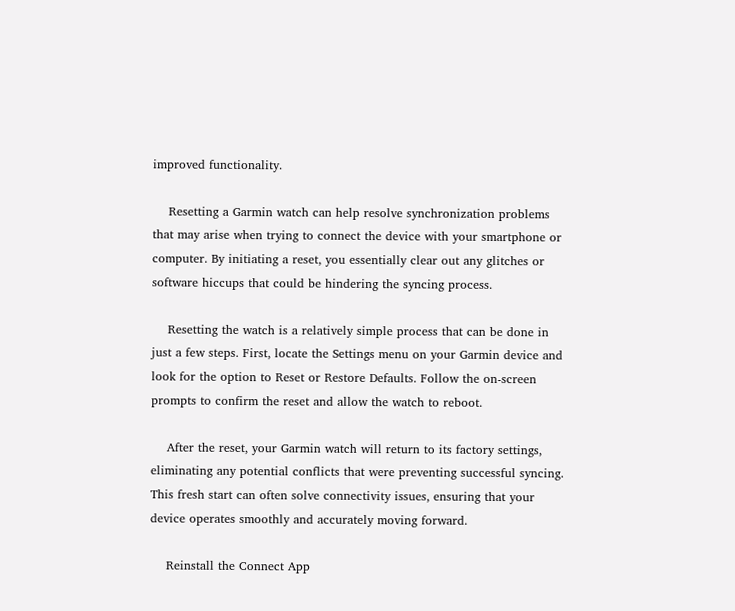improved functionality.

    Resetting a Garmin watch can help resolve synchronization problems that may arise when trying to connect the device with your smartphone or computer. By initiating a reset, you essentially clear out any glitches or software hiccups that could be hindering the syncing process.

    Resetting the watch is a relatively simple process that can be done in just a few steps. First, locate the Settings menu on your Garmin device and look for the option to Reset or Restore Defaults. Follow the on-screen prompts to confirm the reset and allow the watch to reboot.

    After the reset, your Garmin watch will return to its factory settings, eliminating any potential conflicts that were preventing successful syncing. This fresh start can often solve connectivity issues, ensuring that your device operates smoothly and accurately moving forward.

    Reinstall the Connect App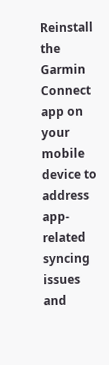Reinstall the Garmin Connect app on your mobile device to address app-related syncing issues and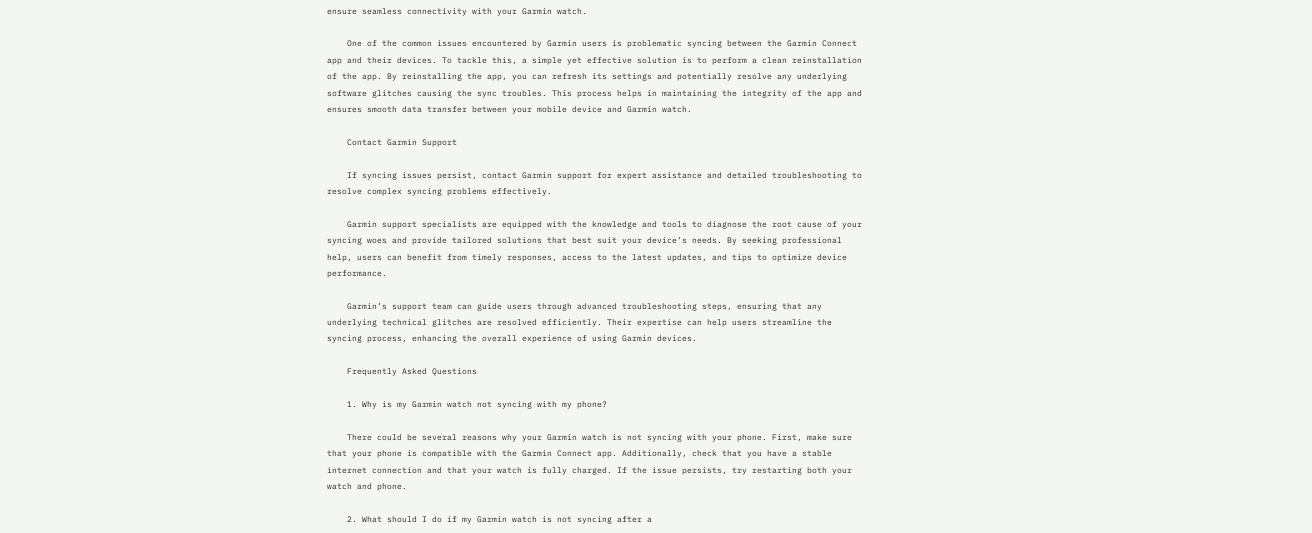ensure seamless connectivity with your Garmin watch.

    One of the common issues encountered by Garmin users is problematic syncing between the Garmin Connect app and their devices. To tackle this, a simple yet effective solution is to perform a clean reinstallation of the app. By reinstalling the app, you can refresh its settings and potentially resolve any underlying software glitches causing the sync troubles. This process helps in maintaining the integrity of the app and ensures smooth data transfer between your mobile device and Garmin watch.

    Contact Garmin Support

    If syncing issues persist, contact Garmin support for expert assistance and detailed troubleshooting to resolve complex syncing problems effectively.

    Garmin support specialists are equipped with the knowledge and tools to diagnose the root cause of your syncing woes and provide tailored solutions that best suit your device’s needs. By seeking professional help, users can benefit from timely responses, access to the latest updates, and tips to optimize device performance.

    Garmin’s support team can guide users through advanced troubleshooting steps, ensuring that any underlying technical glitches are resolved efficiently. Their expertise can help users streamline the syncing process, enhancing the overall experience of using Garmin devices.

    Frequently Asked Questions

    1. Why is my Garmin watch not syncing with my phone?

    There could be several reasons why your Garmin watch is not syncing with your phone. First, make sure that your phone is compatible with the Garmin Connect app. Additionally, check that you have a stable internet connection and that your watch is fully charged. If the issue persists, try restarting both your watch and phone.

    2. What should I do if my Garmin watch is not syncing after a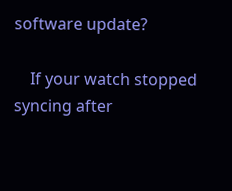software update?

    If your watch stopped syncing after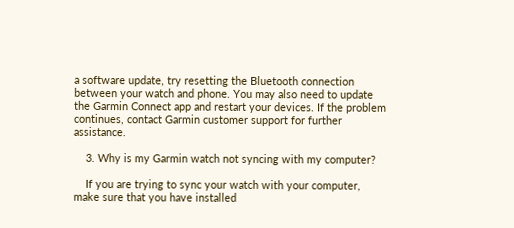a software update, try resetting the Bluetooth connection between your watch and phone. You may also need to update the Garmin Connect app and restart your devices. If the problem continues, contact Garmin customer support for further assistance.

    3. Why is my Garmin watch not syncing with my computer?

    If you are trying to sync your watch with your computer, make sure that you have installed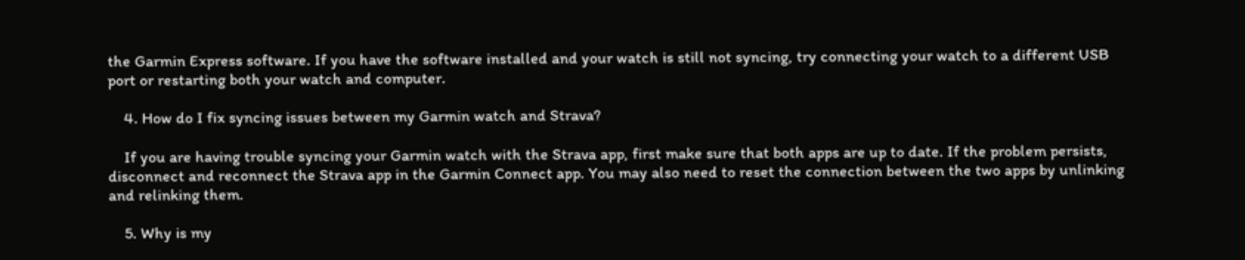the Garmin Express software. If you have the software installed and your watch is still not syncing, try connecting your watch to a different USB port or restarting both your watch and computer.

    4. How do I fix syncing issues between my Garmin watch and Strava?

    If you are having trouble syncing your Garmin watch with the Strava app, first make sure that both apps are up to date. If the problem persists, disconnect and reconnect the Strava app in the Garmin Connect app. You may also need to reset the connection between the two apps by unlinking and relinking them.

    5. Why is my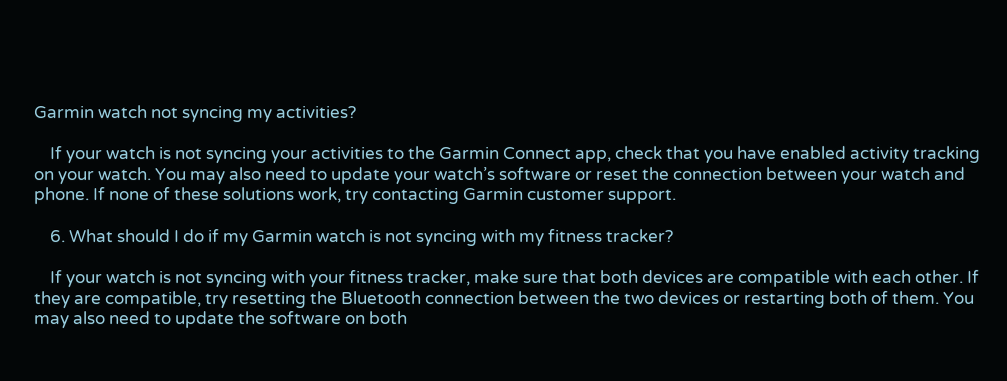Garmin watch not syncing my activities?

    If your watch is not syncing your activities to the Garmin Connect app, check that you have enabled activity tracking on your watch. You may also need to update your watch’s software or reset the connection between your watch and phone. If none of these solutions work, try contacting Garmin customer support.

    6. What should I do if my Garmin watch is not syncing with my fitness tracker?

    If your watch is not syncing with your fitness tracker, make sure that both devices are compatible with each other. If they are compatible, try resetting the Bluetooth connection between the two devices or restarting both of them. You may also need to update the software on both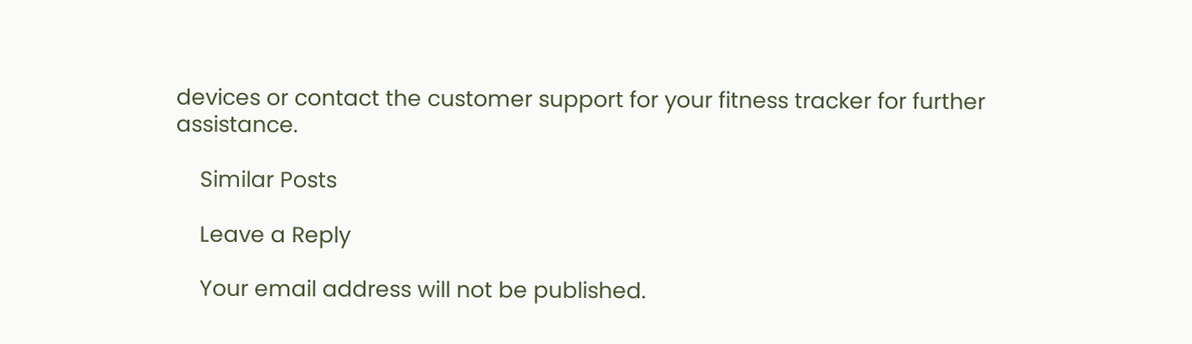devices or contact the customer support for your fitness tracker for further assistance.

    Similar Posts

    Leave a Reply

    Your email address will not be published.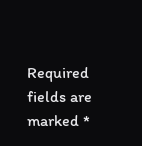Required fields are marked *